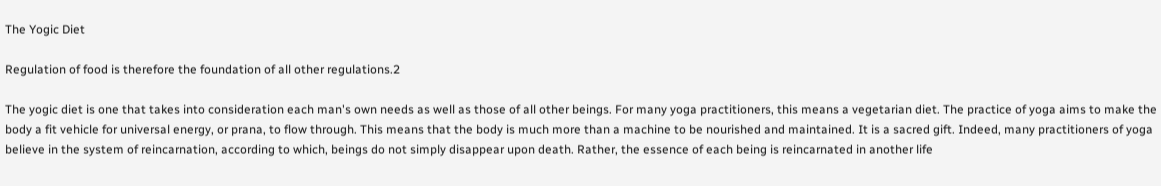The Yogic Diet

Regulation of food is therefore the foundation of all other regulations.2

The yogic diet is one that takes into consideration each man's own needs as well as those of all other beings. For many yoga practitioners, this means a vegetarian diet. The practice of yoga aims to make the body a fit vehicle for universal energy, or prana, to flow through. This means that the body is much more than a machine to be nourished and maintained. It is a sacred gift. Indeed, many practitioners of yoga believe in the system of reincarnation, according to which, beings do not simply disappear upon death. Rather, the essence of each being is reincarnated in another life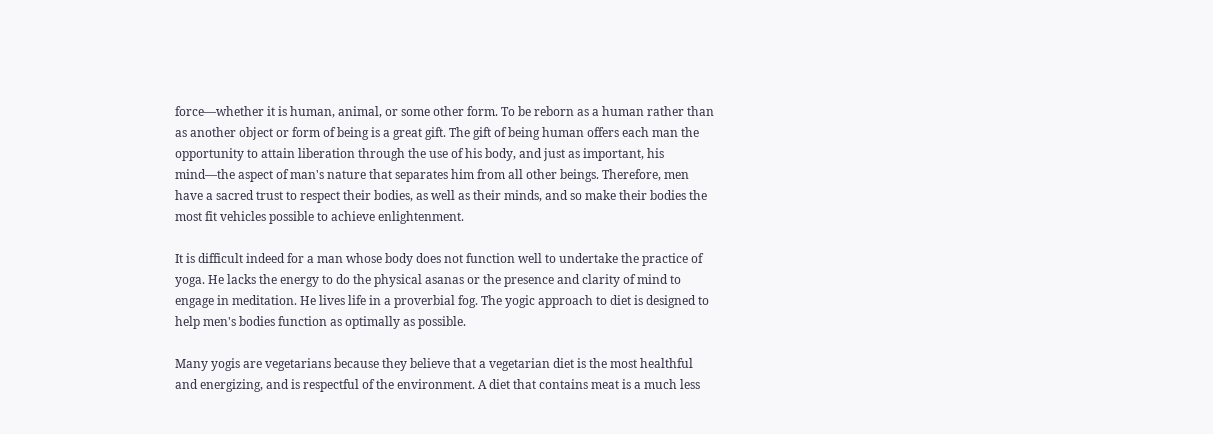force—whether it is human, animal, or some other form. To be reborn as a human rather than as another object or form of being is a great gift. The gift of being human offers each man the opportunity to attain liberation through the use of his body, and just as important, his mind—the aspect of man's nature that separates him from all other beings. Therefore, men have a sacred trust to respect their bodies, as well as their minds, and so make their bodies the most fit vehicles possible to achieve enlightenment.

It is difficult indeed for a man whose body does not function well to undertake the practice of yoga. He lacks the energy to do the physical asanas or the presence and clarity of mind to engage in meditation. He lives life in a proverbial fog. The yogic approach to diet is designed to help men's bodies function as optimally as possible.

Many yogis are vegetarians because they believe that a vegetarian diet is the most healthful and energizing, and is respectful of the environment. A diet that contains meat is a much less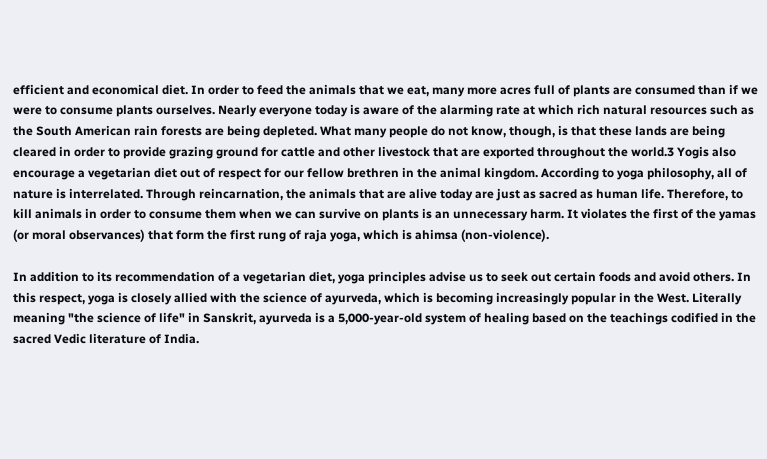efficient and economical diet. In order to feed the animals that we eat, many more acres full of plants are consumed than if we were to consume plants ourselves. Nearly everyone today is aware of the alarming rate at which rich natural resources such as the South American rain forests are being depleted. What many people do not know, though, is that these lands are being cleared in order to provide grazing ground for cattle and other livestock that are exported throughout the world.3 Yogis also encourage a vegetarian diet out of respect for our fellow brethren in the animal kingdom. According to yoga philosophy, all of nature is interrelated. Through reincarnation, the animals that are alive today are just as sacred as human life. Therefore, to kill animals in order to consume them when we can survive on plants is an unnecessary harm. It violates the first of the yamas (or moral observances) that form the first rung of raja yoga, which is ahimsa (non-violence).

In addition to its recommendation of a vegetarian diet, yoga principles advise us to seek out certain foods and avoid others. In this respect, yoga is closely allied with the science of ayurveda, which is becoming increasingly popular in the West. Literally meaning "the science of life" in Sanskrit, ayurveda is a 5,000-year-old system of healing based on the teachings codified in the sacred Vedic literature of India.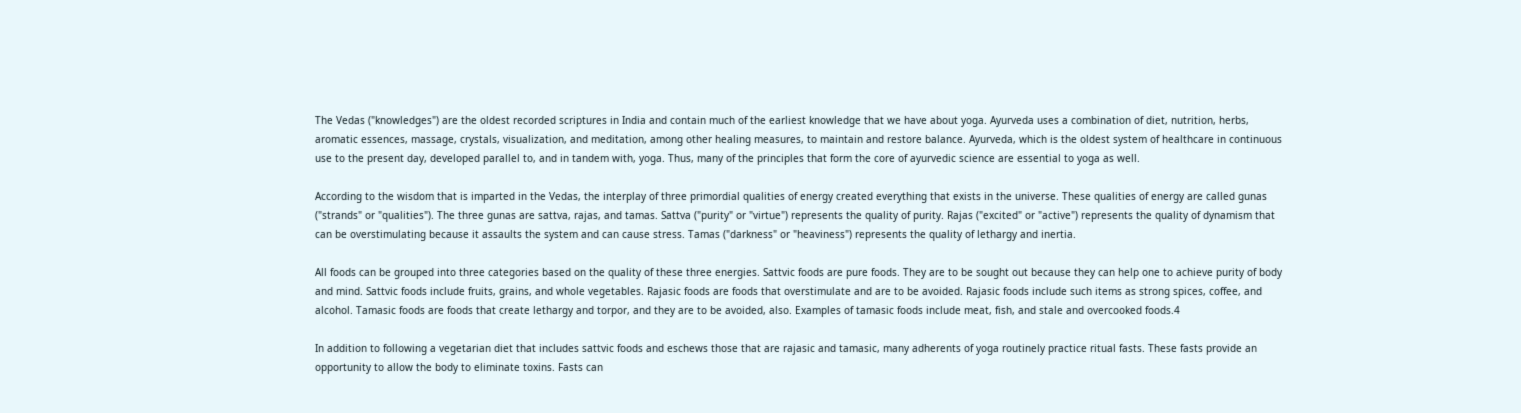The Vedas ("knowledges") are the oldest recorded scriptures in India and contain much of the earliest knowledge that we have about yoga. Ayurveda uses a combination of diet, nutrition, herbs, aromatic essences, massage, crystals, visualization, and meditation, among other healing measures, to maintain and restore balance. Ayurveda, which is the oldest system of healthcare in continuous use to the present day, developed parallel to, and in tandem with, yoga. Thus, many of the principles that form the core of ayurvedic science are essential to yoga as well.

According to the wisdom that is imparted in the Vedas, the interplay of three primordial qualities of energy created everything that exists in the universe. These qualities of energy are called gunas ("strands" or "qualities"). The three gunas are sattva, rajas, and tamas. Sattva ("purity" or "virtue") represents the quality of purity. Rajas ("excited" or "active") represents the quality of dynamism that can be overstimulating because it assaults the system and can cause stress. Tamas ("darkness" or "heaviness") represents the quality of lethargy and inertia.

All foods can be grouped into three categories based on the quality of these three energies. Sattvic foods are pure foods. They are to be sought out because they can help one to achieve purity of body and mind. Sattvic foods include fruits, grains, and whole vegetables. Rajasic foods are foods that overstimulate and are to be avoided. Rajasic foods include such items as strong spices, coffee, and alcohol. Tamasic foods are foods that create lethargy and torpor, and they are to be avoided, also. Examples of tamasic foods include meat, fish, and stale and overcooked foods.4

In addition to following a vegetarian diet that includes sattvic foods and eschews those that are rajasic and tamasic, many adherents of yoga routinely practice ritual fasts. These fasts provide an opportunity to allow the body to eliminate toxins. Fasts can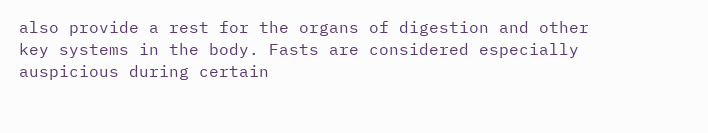also provide a rest for the organs of digestion and other key systems in the body. Fasts are considered especially auspicious during certain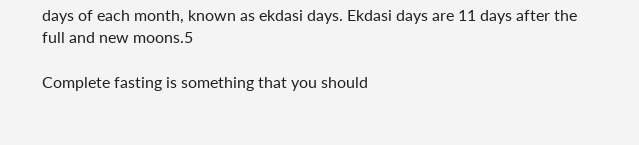days of each month, known as ekdasi days. Ekdasi days are 11 days after the full and new moons.5

Complete fasting is something that you should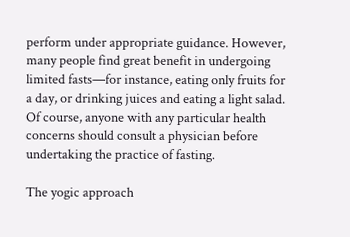perform under appropriate guidance. However, many people find great benefit in undergoing limited fasts—for instance, eating only fruits for a day, or drinking juices and eating a light salad. Of course, anyone with any particular health concerns should consult a physician before undertaking the practice of fasting.

The yogic approach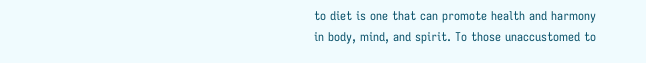to diet is one that can promote health and harmony in body, mind, and spirit. To those unaccustomed to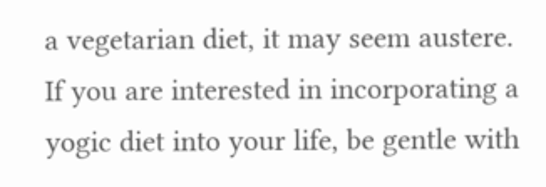a vegetarian diet, it may seem austere. If you are interested in incorporating a yogic diet into your life, be gentle with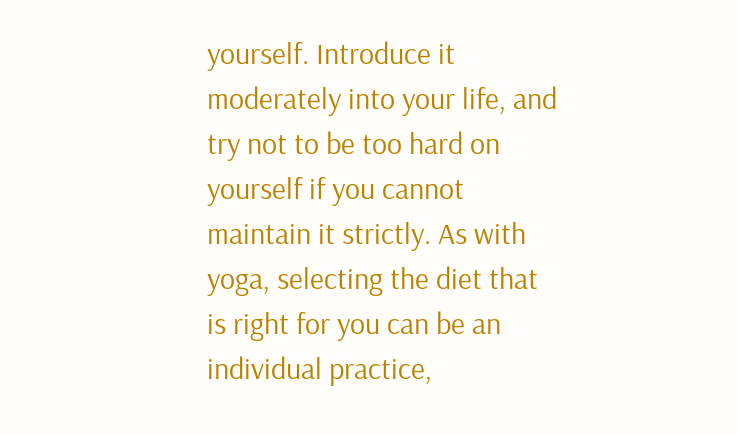yourself. Introduce it moderately into your life, and try not to be too hard on yourself if you cannot maintain it strictly. As with yoga, selecting the diet that is right for you can be an individual practice,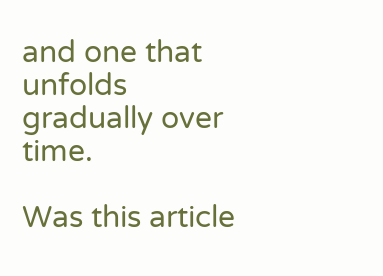and one that unfolds gradually over time.

Was this article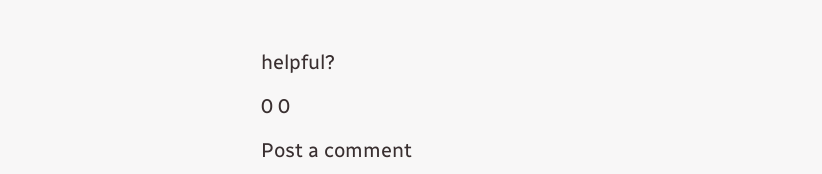helpful?

0 0

Post a comment